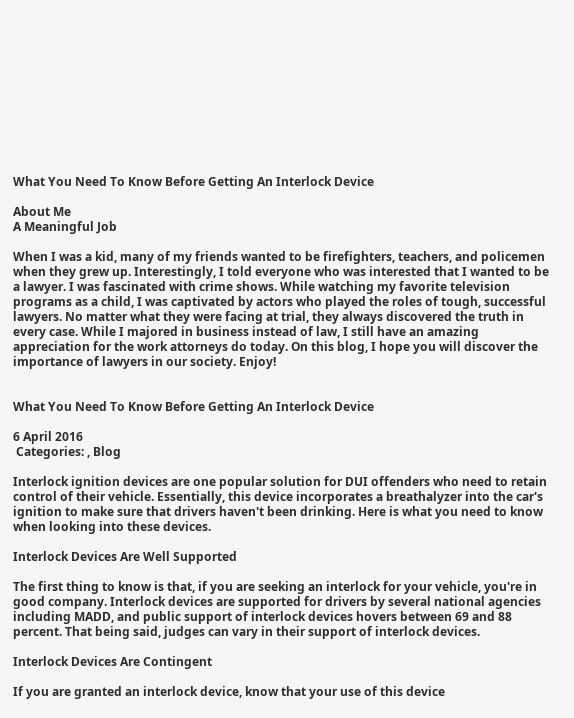What You Need To Know Before Getting An Interlock Device

About Me
A Meaningful Job

When I was a kid, many of my friends wanted to be firefighters, teachers, and policemen when they grew up. Interestingly, I told everyone who was interested that I wanted to be a lawyer. I was fascinated with crime shows. While watching my favorite television programs as a child, I was captivated by actors who played the roles of tough, successful lawyers. No matter what they were facing at trial, they always discovered the truth in every case. While I majored in business instead of law, I still have an amazing appreciation for the work attorneys do today. On this blog, I hope you will discover the importance of lawyers in our society. Enjoy!


What You Need To Know Before Getting An Interlock Device

6 April 2016
 Categories: , Blog

Interlock ignition devices are one popular solution for DUI offenders who need to retain control of their vehicle. Essentially, this device incorporates a breathalyzer into the car's ignition to make sure that drivers haven't been drinking. Here is what you need to know when looking into these devices.

Interlock Devices Are Well Supported

The first thing to know is that, if you are seeking an interlock for your vehicle, you're in good company. Interlock devices are supported for drivers by several national agencies including MADD, and public support of interlock devices hovers between 69 and 88 percent. That being said, judges can vary in their support of interlock devices.

Interlock Devices Are Contingent

If you are granted an interlock device, know that your use of this device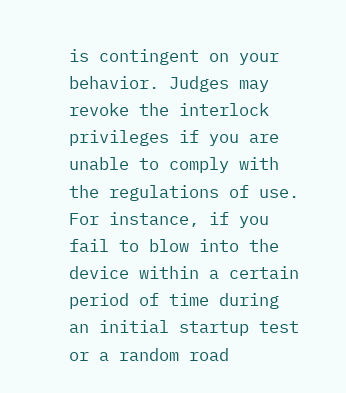is contingent on your behavior. Judges may revoke the interlock privileges if you are unable to comply with the regulations of use. For instance, if you fail to blow into the device within a certain period of time during an initial startup test or a random road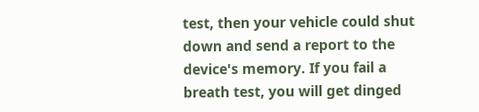test, then your vehicle could shut down and send a report to the device's memory. If you fail a breath test, you will get dinged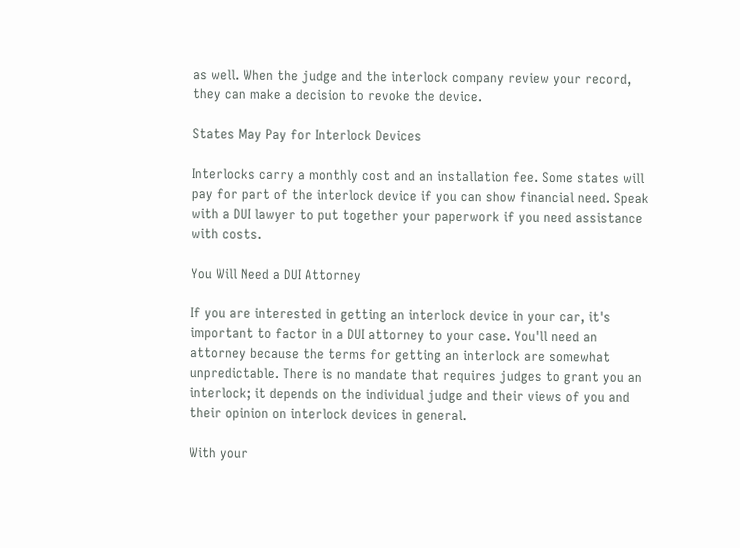as well. When the judge and the interlock company review your record, they can make a decision to revoke the device.

States May Pay for Interlock Devices

Interlocks carry a monthly cost and an installation fee. Some states will pay for part of the interlock device if you can show financial need. Speak with a DUI lawyer to put together your paperwork if you need assistance with costs.

You Will Need a DUI Attorney

If you are interested in getting an interlock device in your car, it's important to factor in a DUI attorney to your case. You'll need an attorney because the terms for getting an interlock are somewhat unpredictable. There is no mandate that requires judges to grant you an interlock; it depends on the individual judge and their views of you and their opinion on interlock devices in general.

With your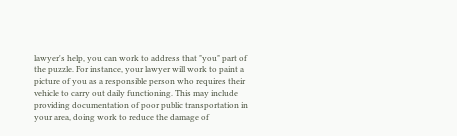lawyer's help, you can work to address that "you" part of the puzzle. For instance, your lawyer will work to paint a picture of you as a responsible person who requires their vehicle to carry out daily functioning. This may include providing documentation of poor public transportation in your area, doing work to reduce the damage of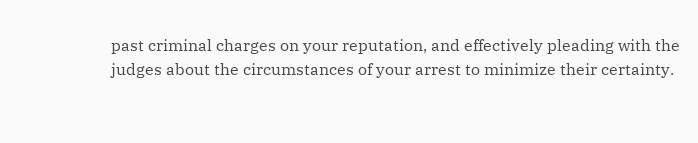past criminal charges on your reputation, and effectively pleading with the judges about the circumstances of your arrest to minimize their certainty.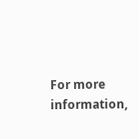For more information,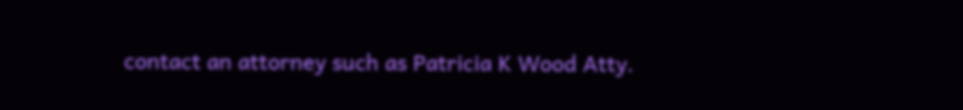contact an attorney such as Patricia K Wood Atty.